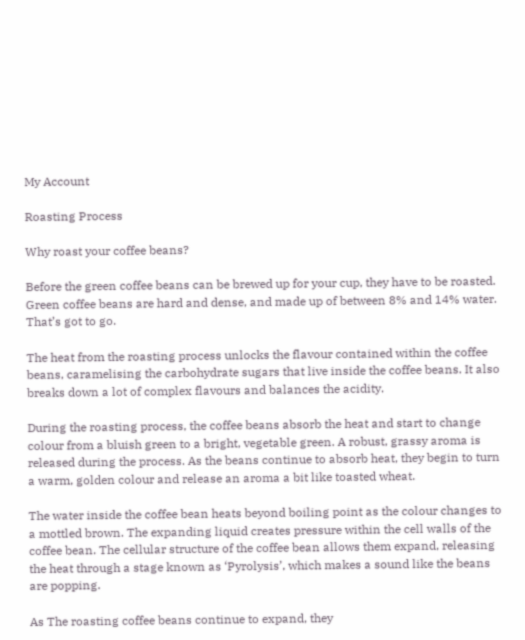My Account

Roasting Process

Why roast your coffee beans?

Before the green coffee beans can be brewed up for your cup, they have to be roasted. Green coffee beans are hard and dense, and made up of between 8% and 14% water. That’s got to go.

The heat from the roasting process unlocks the flavour contained within the coffee beans, caramelising the carbohydrate sugars that live inside the coffee beans. It also breaks down a lot of complex flavours and balances the acidity.

During the roasting process, the coffee beans absorb the heat and start to change colour from a bluish green to a bright, vegetable green. A robust, grassy aroma is released during the process. As the beans continue to absorb heat, they begin to turn a warm, golden colour and release an aroma a bit like toasted wheat.

The water inside the coffee bean heats beyond boiling point as the colour changes to a mottled brown. The expanding liquid creates pressure within the cell walls of the coffee bean. The cellular structure of the coffee bean allows them expand, releasing the heat through a stage known as ‘Pyrolysis’, which makes a sound like the beans are popping.

As The roasting coffee beans continue to expand, they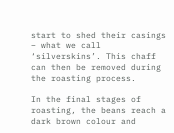start to shed their casings – what we call ‘silverskins’. This chaff can then be removed during the roasting process.

In the final stages of roasting, the beans reach a dark brown colour and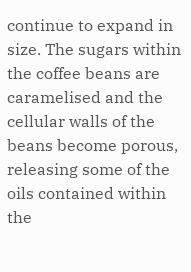continue to expand in size. The sugars within the coffee beans are caramelised and the cellular walls of the beans become porous, releasing some of the oils contained within the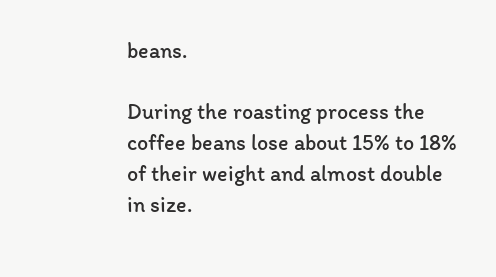beans.

During the roasting process the coffee beans lose about 15% to 18% of their weight and almost double in size.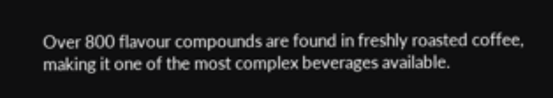Over 800 flavour compounds are found in freshly roasted coffee, making it one of the most complex beverages available.